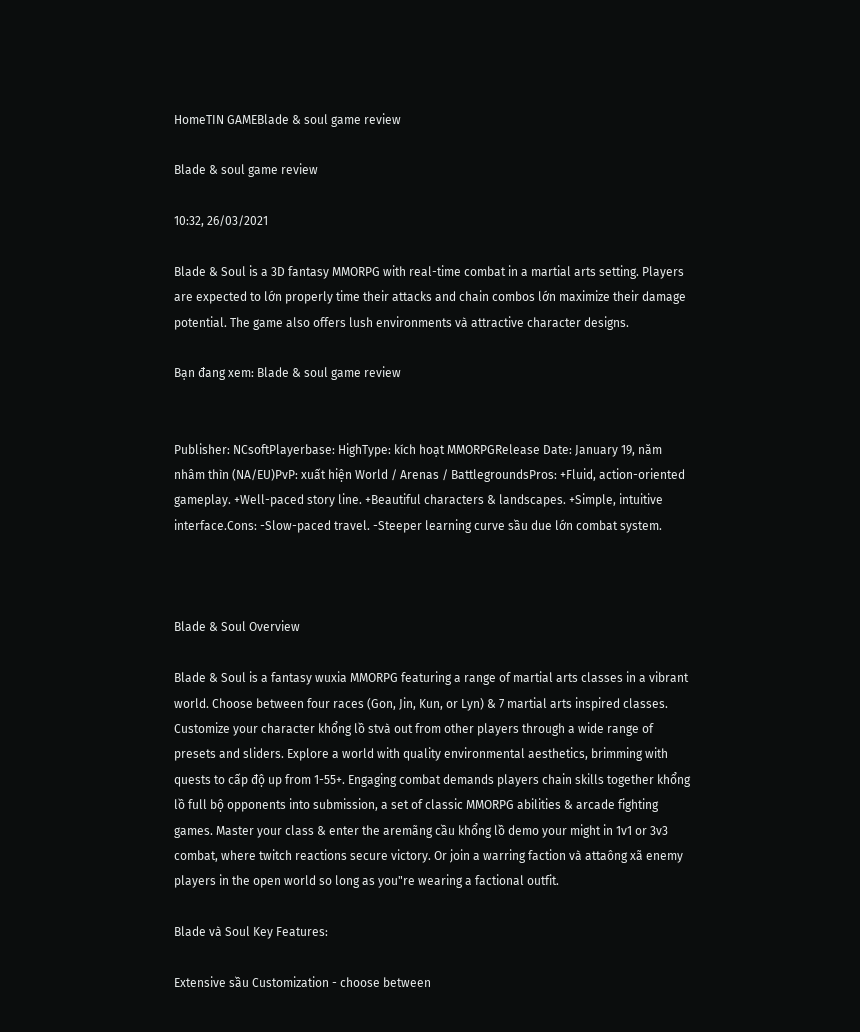HomeTIN GAMEBlade & soul game review

Blade & soul game review

10:32, 26/03/2021

Blade & Soul is a 3D fantasy MMORPG with real-time combat in a martial arts setting. Players are expected to lớn properly time their attacks and chain combos lớn maximize their damage potential. The game also offers lush environments và attractive character designs.

Bạn đang xem: Blade & soul game review


Publisher: NCsoftPlayerbase: HighType: kích hoạt MMORPGRelease Date: January 19, năm nhâm thìn (NA/EU)PvP: xuất hiện World / Arenas / BattlegroundsPros: +Fluid, action-oriented gameplay. +Well-paced story line. +Beautiful characters & landscapes. +Simple, intuitive interface.Cons: -Slow-paced travel. -Steeper learning curve sầu due lớn combat system.



Blade & Soul Overview

Blade & Soul is a fantasy wuxia MMORPG featuring a range of martial arts classes in a vibrant world. Choose between four races (Gon, Jin, Kun, or Lyn) & 7 martial arts inspired classes. Customize your character khổng lồ stvà out from other players through a wide range of presets and sliders. Explore a world with quality environmental aesthetics, brimming with quests to cấp độ up from 1-55+. Engaging combat demands players chain skills together khổng lồ full bộ opponents into submission, a set of classic MMORPG abilities & arcade fighting games. Master your class & enter the aremãng cầu khổng lồ demo your might in 1v1 or 3v3 combat, where twitch reactions secure victory. Or join a warring faction và attaông xã enemy players in the open world so long as you"re wearing a factional outfit.

Blade và Soul Key Features:

Extensive sầu Customization - choose between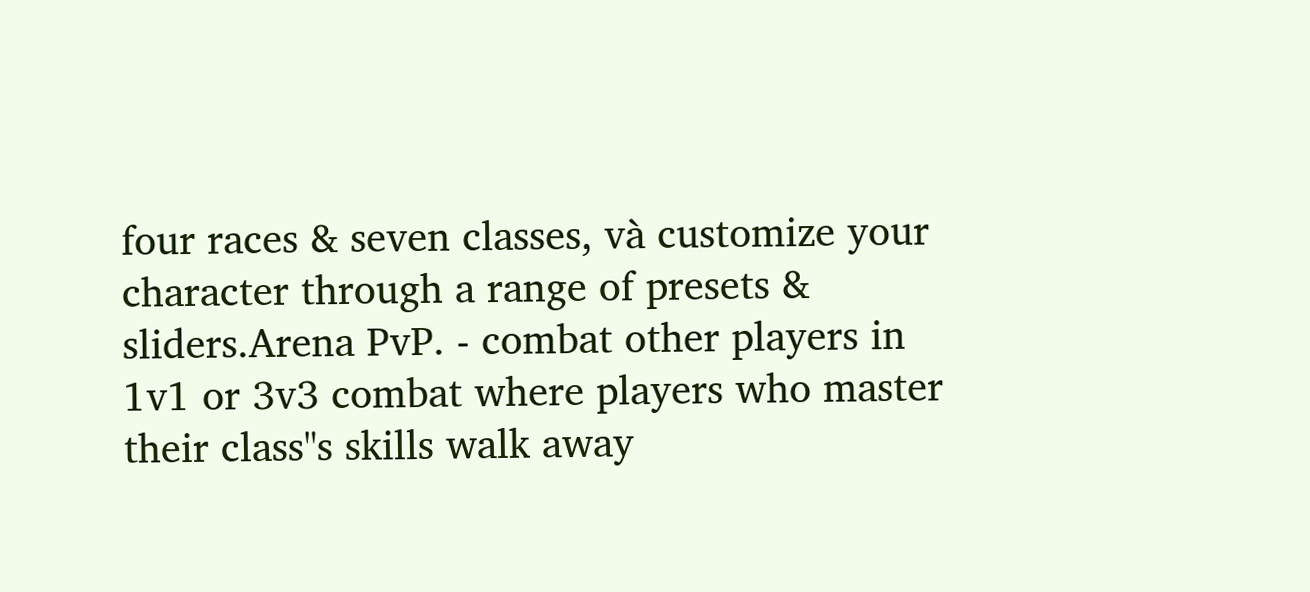four races & seven classes, và customize your character through a range of presets & sliders.Arena PvP. - combat other players in 1v1 or 3v3 combat where players who master their class"s skills walk away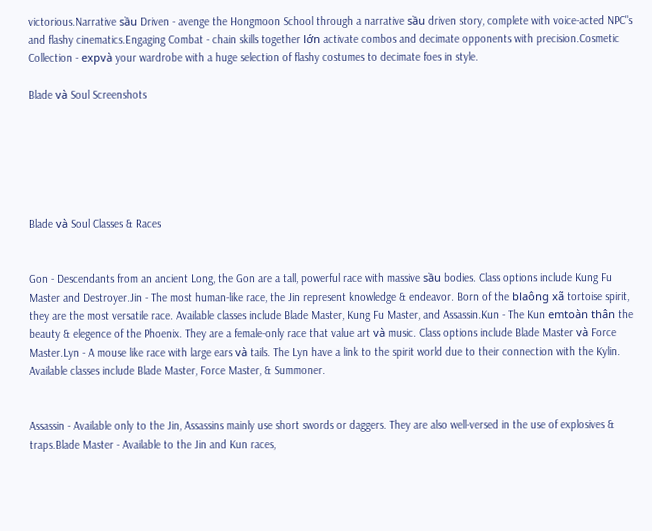victorious.Narrative sầu Driven - avenge the Hongmoon School through a narrative sầu driven story, complete with voice-acted NPC"s and flashy cinematics.Engaging Combat - chain skills together lớn activate combos and decimate opponents with precision.Cosmetic Collection - expvà your wardrobe with a huge selection of flashy costumes to decimate foes in style.

Blade và Soul Screenshots






Blade và Soul Classes & Races


Gon - Descendants from an ancient Long, the Gon are a tall, powerful race with massive sầu bodies. Class options include Kung Fu Master and Destroyer.Jin - The most human-like race, the Jin represent knowledge & endeavor. Born of the blaông xã tortoise spirit, they are the most versatile race. Available classes include Blade Master, Kung Fu Master, and Assassin.Kun - The Kun emtoàn thân the beauty & elegence of the Phoenix. They are a female-only race that value art và music. Class options include Blade Master và Force Master.Lyn - A mouse like race with large ears và tails. The Lyn have a link to the spirit world due to their connection with the Kylin. Available classes include Blade Master, Force Master, & Summoner.


Assassin - Available only to the Jin, Assassins mainly use short swords or daggers. They are also well-versed in the use of explosives & traps.Blade Master - Available to the Jin and Kun races,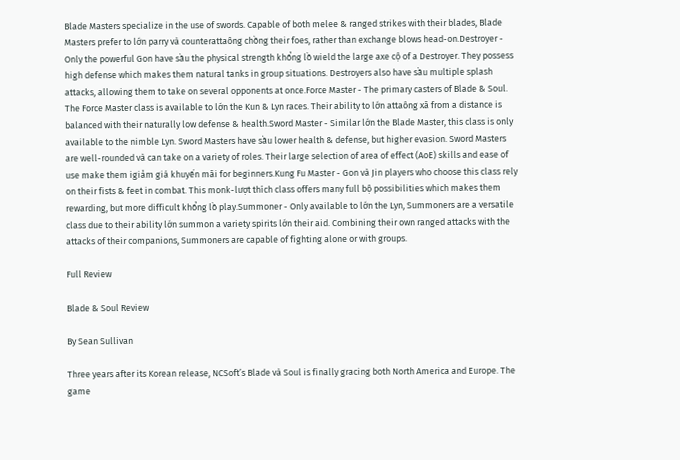Blade Masters specialize in the use of swords. Capable of both melee & ranged strikes with their blades, Blade Masters prefer to lớn parry và counterattaông chồng their foes, rather than exchange blows head-on.Destroyer - Only the powerful Gon have sầu the physical strength khổng lồ wield the large axe cộ of a Destroyer. They possess high defense which makes them natural tanks in group situations. Destroyers also have sầu multiple splash attacks, allowing them to take on several opponents at once.Force Master - The primary casters of Blade & Soul. The Force Master class is available to lớn the Kun & Lyn races. Their ability to lớn attaông xã from a distance is balanced with their naturally low defense & health.Sword Master - Similar lớn the Blade Master, this class is only available to the nimble Lyn. Sword Masters have sầu lower health & defense, but higher evasion. Sword Masters are well-rounded và can take on a variety of roles. Their large selection of area of effect (AoE) skills and ease of use make them igiảm giá khuyến mãi for beginners.Kung Fu Master - Gon và Jin players who choose this class rely on their fists & feet in combat. This monk-lượt thích class offers many full bộ possibilities which makes them rewarding, but more difficult khổng lồ play.Summoner - Only available to lớn the Lyn, Summoners are a versatile class due to their ability lớn summon a variety spirits lớn their aid. Combining their own ranged attacks with the attacks of their companions, Summoners are capable of fighting alone or with groups.

Full Review

Blade & Soul Review

By Sean Sullivan

Three years after its Korean release, NCSoft’s Blade và Soul is finally gracing both North America and Europe. The game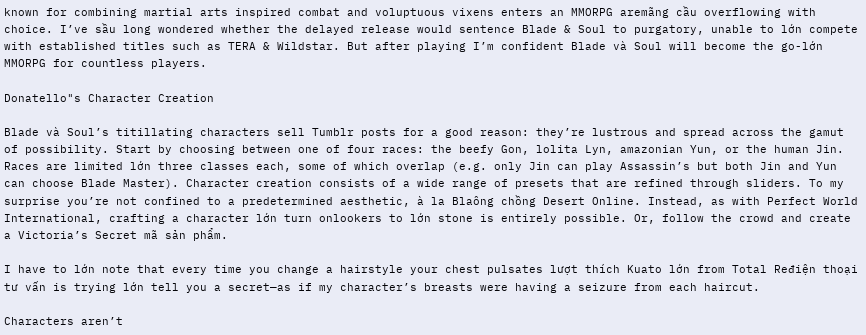known for combining martial arts inspired combat and voluptuous vixens enters an MMORPG aremãng cầu overflowing with choice. I’ve sầu long wondered whether the delayed release would sentence Blade & Soul to purgatory, unable to lớn compete with established titles such as TERA & Wildstar. But after playing I’m confident Blade và Soul will become the go-lớn MMORPG for countless players.

Donatello"s Character Creation

Blade và Soul’s titillating characters sell Tumblr posts for a good reason: they’re lustrous and spread across the gamut of possibility. Start by choosing between one of four races: the beefy Gon, lolita Lyn, amazonian Yun, or the human Jin. Races are limited lớn three classes each, some of which overlap (e.g. only Jin can play Assassin’s but both Jin and Yun can choose Blade Master). Character creation consists of a wide range of presets that are refined through sliders. To my surprise you’re not confined to a predetermined aesthetic, à la Blaông chồng Desert Online. Instead, as with Perfect World International, crafting a character lớn turn onlookers to lớn stone is entirely possible. Or, follow the crowd and create a Victoria’s Secret mã sản phẩm.

I have to lớn note that every time you change a hairstyle your chest pulsates lượt thích Kuato lớn from Total Ređiện thoại tư vấn is trying lớn tell you a secret—as if my character’s breasts were having a seizure from each haircut.

Characters aren’t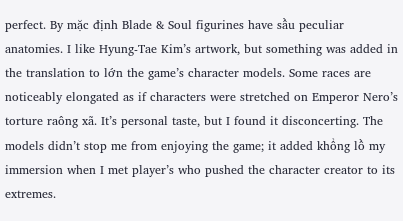perfect. By mặc định Blade & Soul figurines have sầu peculiar anatomies. I like Hyung-Tae Kim’s artwork, but something was added in the translation to lớn the game’s character models. Some races are noticeably elongated as if characters were stretched on Emperor Nero’s torture raông xã. It’s personal taste, but I found it disconcerting. The models didn’t stop me from enjoying the game; it added khổng lồ my immersion when I met player’s who pushed the character creator to its extremes.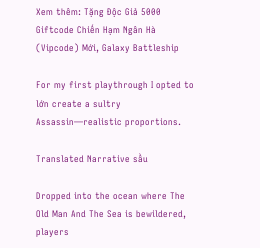Xem thêm: Tặng Độc Giả 5000 Giftcode Chiến Hạm Ngân Hà (Vipcode) Mới, Galaxy Battleship

For my first playthrough I opted to lớn create a sultry Assassin—realistic proportions.

Translated Narrative sầu

Dropped into the ocean where The Old Man And The Sea is bewildered, players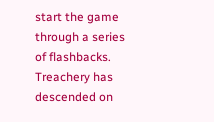start the game through a series of flashbacks. Treachery has descended on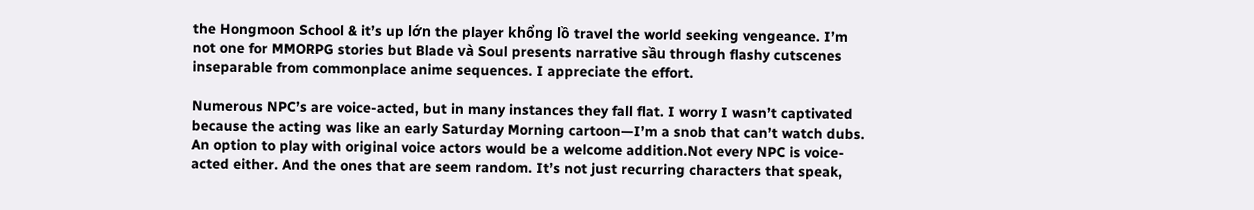the Hongmoon School & it’s up lớn the player khổng lồ travel the world seeking vengeance. I’m not one for MMORPG stories but Blade và Soul presents narrative sầu through flashy cutscenes inseparable from commonplace anime sequences. I appreciate the effort.

Numerous NPC’s are voice-acted, but in many instances they fall flat. I worry I wasn’t captivated because the acting was like an early Saturday Morning cartoon—I’m a snob that can’t watch dubs. An option to play with original voice actors would be a welcome addition.Not every NPC is voice-acted either. And the ones that are seem random. It’s not just recurring characters that speak,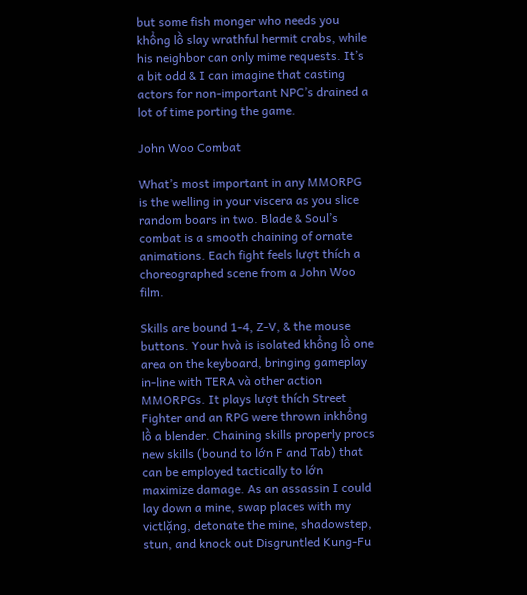but some fish monger who needs you khổng lồ slay wrathful hermit crabs, while his neighbor can only mime requests. It’s a bit odd & I can imagine that casting actors for non-important NPC’s drained a lot of time porting the game.

John Woo Combat

What’s most important in any MMORPG is the welling in your viscera as you slice random boars in two. Blade & Soul’s combat is a smooth chaining of ornate animations. Each fight feels lượt thích a choreographed scene from a John Woo film.

Skills are bound 1-4, Z-V, & the mouse buttons. Your hvà is isolated khổng lồ one area on the keyboard, bringing gameplay in-line with TERA và other action MMORPGs. It plays lượt thích Street Fighter and an RPG were thrown inkhổng lồ a blender. Chaining skills properly procs new skills (bound to lớn F and Tab) that can be employed tactically to lớn maximize damage. As an assassin I could lay down a mine, swap places with my victlặng, detonate the mine, shadowstep, stun, and knock out Disgruntled Kung-Fu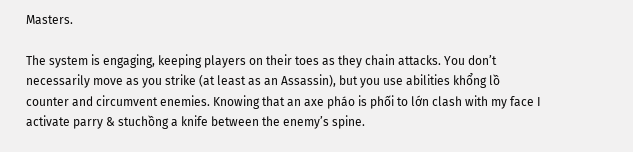Masters.

The system is engaging, keeping players on their toes as they chain attacks. You don’t necessarily move as you strike (at least as an Assassin), but you use abilities khổng lồ counter and circumvent enemies. Knowing that an axe pháo is phối to lớn clash with my face I activate parry & stuchồng a knife between the enemy’s spine.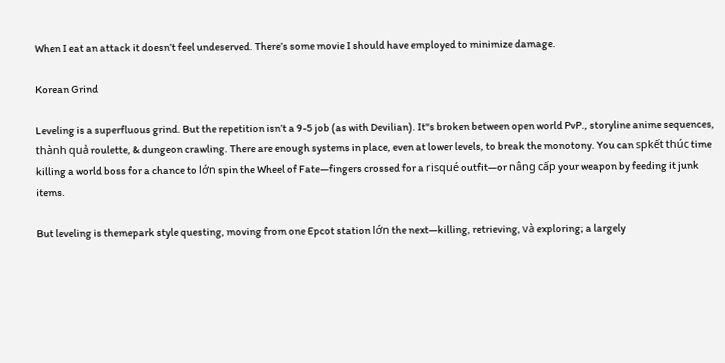When I eat an attack it doesn’t feel undeserved. There’s some movie I should have employed to minimize damage.

Korean Grind

Leveling is a superfluous grind. But the repetition isn’t a 9-5 job (as with Devilian). It"s broken between open world PvP., storyline anime sequences, thành quả roulette, & dungeon crawling. There are enough systems in place, even at lower levels, to break the monotony. You can spkết thúc time killing a world boss for a chance to lớn spin the Wheel of Fate—fingers crossed for a risqué outfit—or nâng cấp your weapon by feeding it junk items.

But leveling is themepark style questing, moving from one Epcot station lớn the next—killing, retrieving, và exploring; a largely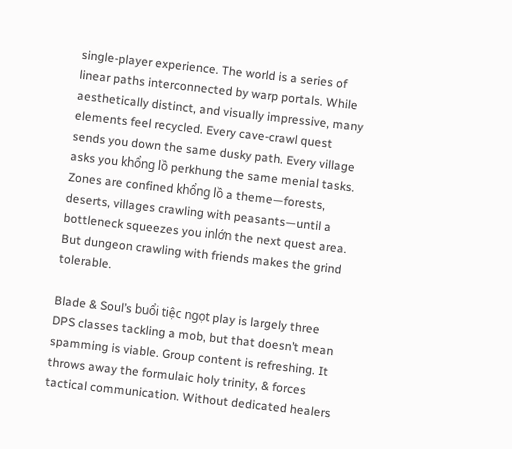single-player experience. The world is a series of linear paths interconnected by warp portals. While aesthetically distinct, and visually impressive, many elements feel recycled. Every cave-crawl quest sends you down the same dusky path. Every village asks you khổng lồ perkhung the same menial tasks. Zones are confined khổng lồ a theme—forests, deserts, villages crawling with peasants—until a bottleneck squeezes you inlớn the next quest area. But dungeon crawling with friends makes the grind tolerable.

Blade & Soul’s buổi tiệc ngọt play is largely three DPS classes tackling a mob, but that doesn’t mean spamming is viable. Group content is refreshing. It throws away the formulaic holy trinity, & forces tactical communication. Without dedicated healers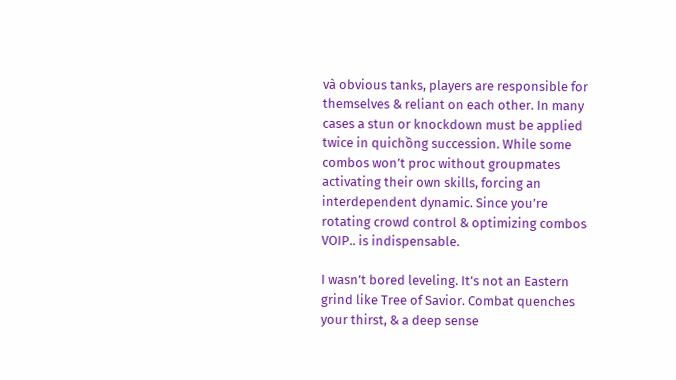và obvious tanks, players are responsible for themselves & reliant on each other. In many cases a stun or knockdown must be applied twice in quichồng succession. While some combos won’t proc without groupmates activating their own skills, forcing an interdependent dynamic. Since you’re rotating crowd control & optimizing combos VOIP.. is indispensable.

I wasn’t bored leveling. It’s not an Eastern grind like Tree of Savior. Combat quenches your thirst, & a deep sense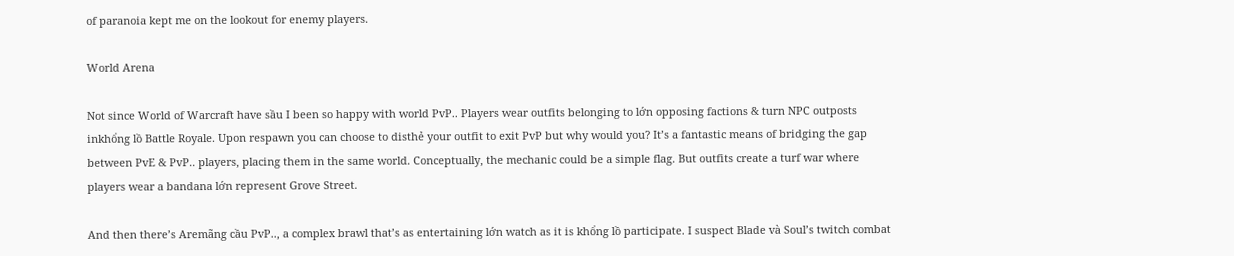of paranoia kept me on the lookout for enemy players.

World Arena

Not since World of Warcraft have sầu I been so happy with world PvP.. Players wear outfits belonging to lớn opposing factions & turn NPC outposts inkhổng lồ Battle Royale. Upon respawn you can choose to disthẻ your outfit to exit PvP but why would you? It’s a fantastic means of bridging the gap between PvE & PvP.. players, placing them in the same world. Conceptually, the mechanic could be a simple flag. But outfits create a turf war where players wear a bandana lớn represent Grove Street.

And then there’s Aremãng cầu PvP.., a complex brawl that’s as entertaining lớn watch as it is khổng lồ participate. I suspect Blade và Soul’s twitch combat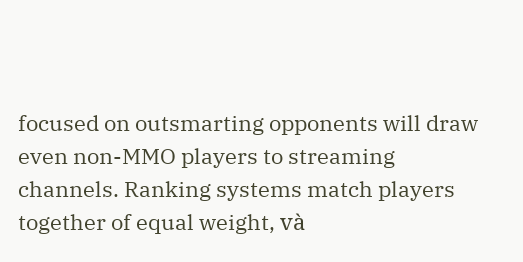focused on outsmarting opponents will draw even non-MMO players to streaming channels. Ranking systems match players together of equal weight, và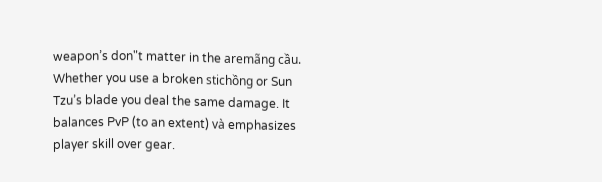weapon’s don"t matter in the aremãng cầu. Whether you use a broken stichồng or Sun Tzu’s blade you deal the same damage. It balances PvP (to an extent) và emphasizes player skill over gear.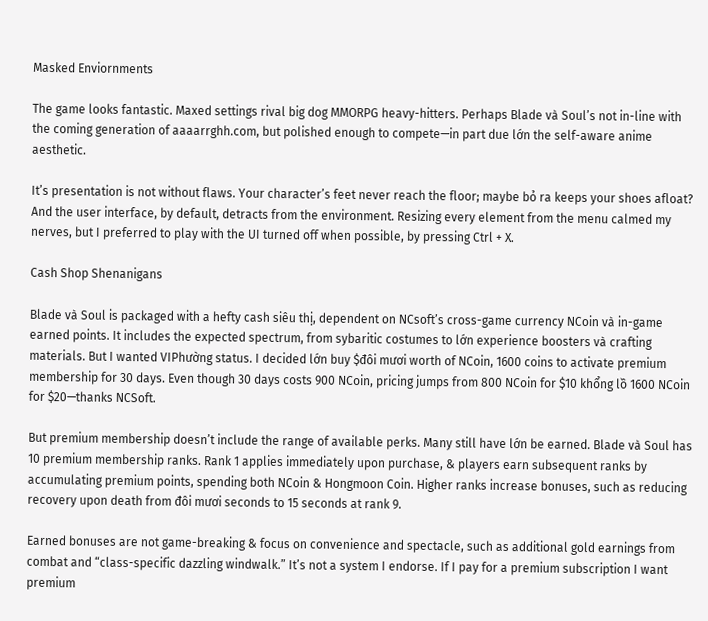Masked Enviornments

The game looks fantastic. Maxed settings rival big dog MMORPG heavy-hitters. Perhaps Blade và Soul’s not in-line with the coming generation of aaaarrghh.com, but polished enough to compete—in part due lớn the self-aware anime aesthetic.

It’s presentation is not without flaws. Your character’s feet never reach the floor; maybe bỏ ra keeps your shoes afloat? And the user interface, by default, detracts from the environment. Resizing every element from the menu calmed my nerves, but I preferred to play with the UI turned off when possible, by pressing Ctrl + X.

Cash Shop Shenanigans

Blade và Soul is packaged with a hefty cash siêu thị, dependent on NCsoft’s cross-game currency NCoin và in-game earned points. It includes the expected spectrum, from sybaritic costumes to lớn experience boosters và crafting materials. But I wanted VIPhường status. I decided lớn buy $đôi mươi worth of NCoin, 1600 coins to activate premium membership for 30 days. Even though 30 days costs 900 NCoin, pricing jumps from 800 NCoin for $10 khổng lồ 1600 NCoin for $20—thanks NCSoft.

But premium membership doesn’t include the range of available perks. Many still have lớn be earned. Blade và Soul has 10 premium membership ranks. Rank 1 applies immediately upon purchase, & players earn subsequent ranks by accumulating premium points, spending both NCoin & Hongmoon Coin. Higher ranks increase bonuses, such as reducing recovery upon death from đôi mươi seconds to 15 seconds at rank 9.

Earned bonuses are not game-breaking & focus on convenience and spectacle, such as additional gold earnings from combat and “class-specific dazzling windwalk.” It’s not a system I endorse. If I pay for a premium subscription I want premium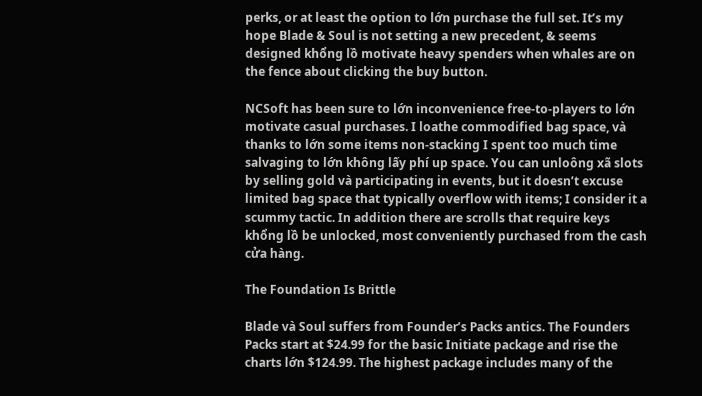perks, or at least the option to lớn purchase the full set. It’s my hope Blade & Soul is not setting a new precedent, & seems designed khổng lồ motivate heavy spenders when whales are on the fence about clicking the buy button.

NCSoft has been sure to lớn inconvenience free-to-players to lớn motivate casual purchases. I loathe commodified bag space, và thanks to lớn some items non-stacking I spent too much time salvaging to lớn không lấy phí up space. You can unloông xã slots by selling gold và participating in events, but it doesn’t excuse limited bag space that typically overflow with items; I consider it a scummy tactic. In addition there are scrolls that require keys khổng lồ be unlocked, most conveniently purchased from the cash cửa hàng.

The Foundation Is Brittle

Blade và Soul suffers from Founder’s Packs antics. The Founders Packs start at $24.99 for the basic Initiate package and rise the charts lớn $124.99. The highest package includes many of the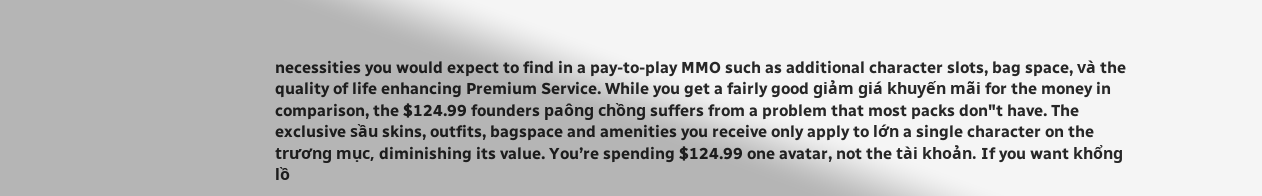necessities you would expect to find in a pay-to-play MMO such as additional character slots, bag space, và the quality of life enhancing Premium Service. While you get a fairly good giảm giá khuyến mãi for the money in comparison, the $124.99 founders paông chồng suffers from a problem that most packs don"t have. The exclusive sầu skins, outfits, bagspace and amenities you receive only apply to lớn a single character on the trương mục, diminishing its value. You’re spending $124.99 one avatar, not the tài khoản. If you want khổng lồ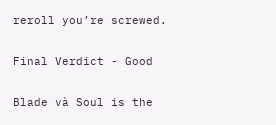reroll you’re screwed.

Final Verdict - Good

Blade và Soul is the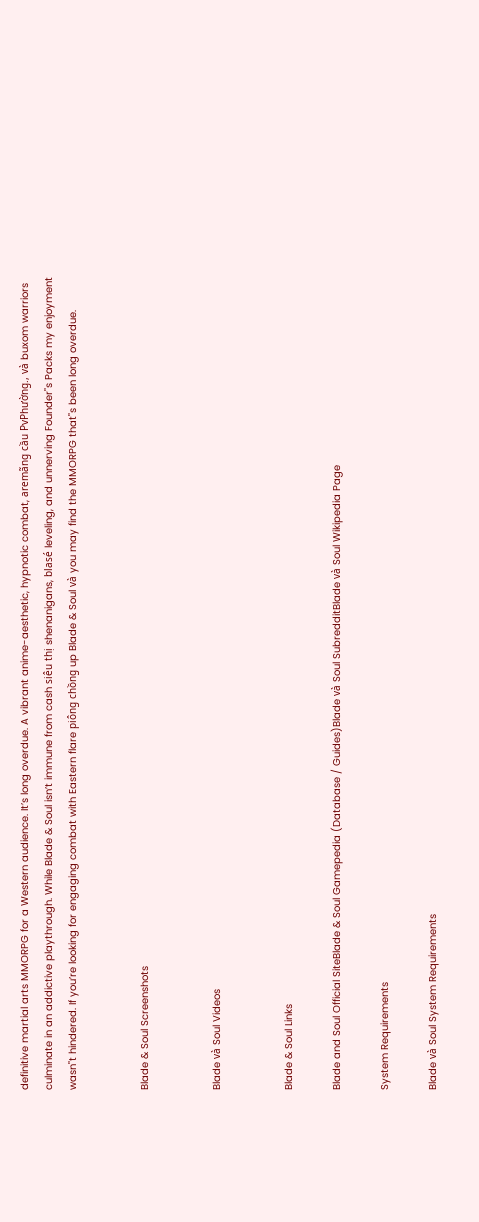definitive martial arts MMORPG for a Western audience. It’s long overdue. A vibrant anime-aesthetic, hypnotic combat, aremãng cầu PvPhường., và buxom warriors culminate in an addictive playthrough. While Blade & Soul isn’t immune from cash siêu thị shenanigans, blasé leveling, and unnerving Founder"s Packs my enjoyment wasn"t hindered. If you’re looking for engaging combat with Eastern flare piông chồng up Blade & Soul và you may find the MMORPG that"s been long overdue.


Blade & Soul Screenshots


Blade và Soul Videos


Blade & Soul Links

Blade and Soul Official SiteBlade & Soul Gamepedia (Database / Guides)Blade và Soul SubredditBlade và Soul Wikipedia Page

System Requirements

Blade và Soul System Requirements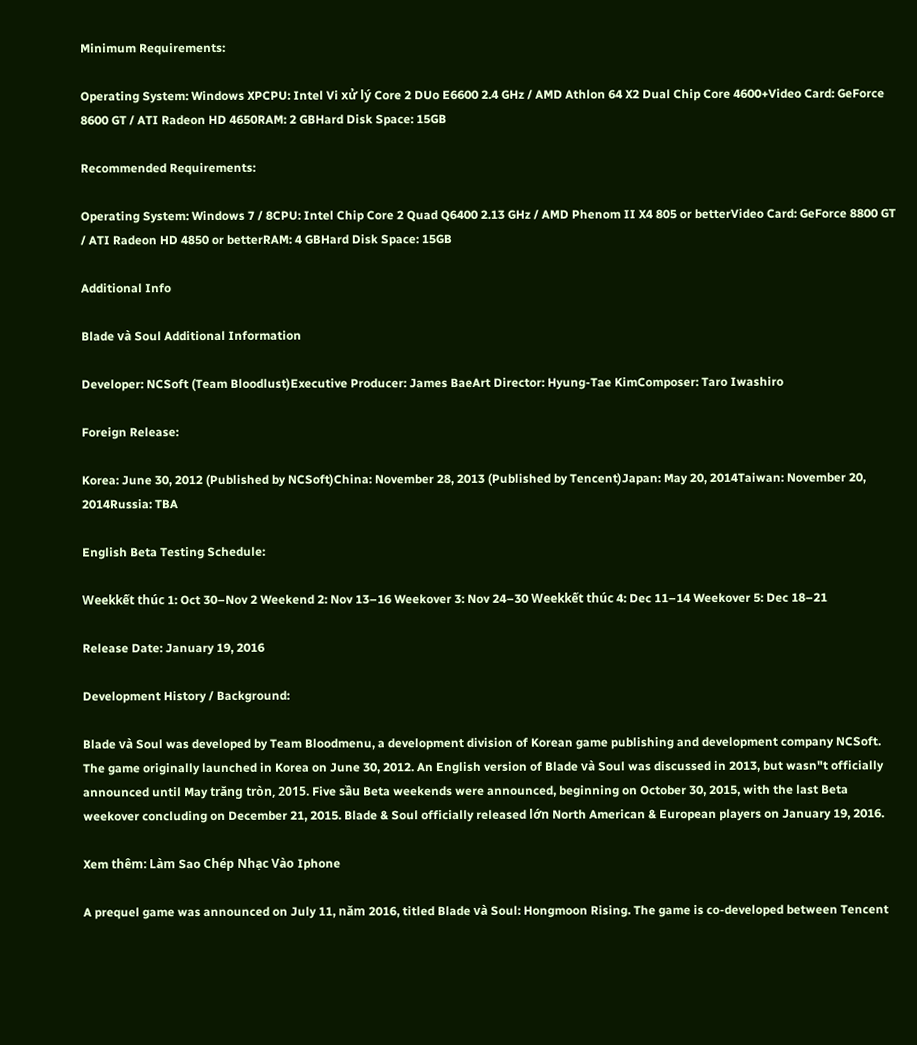Minimum Requirements:

Operating System: Windows XPCPU: Intel Vi xử lý Core 2 DUo E6600 2.4 GHz / AMD Athlon 64 X2 Dual Chip Core 4600+Video Card: GeForce 8600 GT / ATI Radeon HD 4650RAM: 2 GBHard Disk Space: 15GB

Recommended Requirements:

Operating System: Windows 7 / 8CPU: Intel Chip Core 2 Quad Q6400 2.13 GHz / AMD Phenom II X4 805 or betterVideo Card: GeForce 8800 GT / ATI Radeon HD 4850 or betterRAM: 4 GBHard Disk Space: 15GB

Additional Info

Blade và Soul Additional Information

Developer: NCSoft (Team Bloodlust)Executive Producer: James BaeArt Director: Hyung-Tae KimComposer: Taro Iwashiro

Foreign Release:

Korea: June 30, 2012 (Published by NCSoft)China: November 28, 2013 (Published by Tencent)Japan: May 20, 2014Taiwan: November 20, 2014Russia: TBA

English Beta Testing Schedule:

Weekkết thúc 1: Oct 30–Nov 2 Weekend 2: Nov 13–16 Weekover 3: Nov 24–30 Weekkết thúc 4: Dec 11–14 Weekover 5: Dec 18–21

Release Date: January 19, 2016

Development History / Background:

Blade và Soul was developed by Team Bloodmenu, a development division of Korean game publishing and development company NCSoft. The game originally launched in Korea on June 30, 2012. An English version of Blade và Soul was discussed in 2013, but wasn"t officially announced until May trăng tròn, 2015. Five sầu Beta weekends were announced, beginning on October 30, 2015, with the last Beta weekover concluding on December 21, 2015. Blade & Soul officially released lớn North American & European players on January 19, 2016.

Xem thêm: Làm Sao Chép Nhạc Vào Iphone

A prequel game was announced on July 11, năm 2016, titled Blade và Soul: Hongmoon Rising. The game is co-developed between Tencent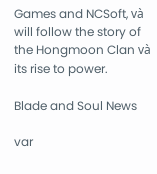Games and NCSoft, và will follow the story of the Hongmoon Clan và its rise to power.

Blade and Soul News

var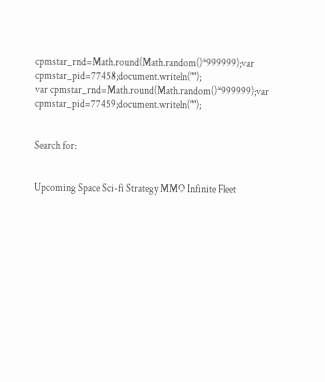cpmstar_rnd=Math.round(Math.random()*999999);var cpmstar_pid=77458;document.writeln("");
var cpmstar_rnd=Math.round(Math.random()*999999);var cpmstar_pid=77459;document.writeln("");


Search for:


Upcoming Space Sci-fi Strategy MMO Infinite Fleet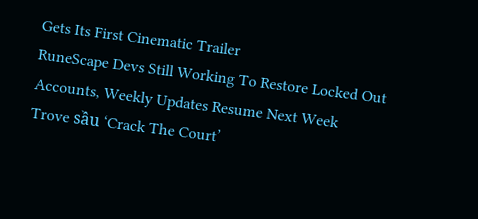Gets Its First Cinematic Trailer
RuneScape Devs Still Working To Restore Locked Out Accounts, Weekly Updates Resume Next Week
Trove sầu ‘Crack The Court’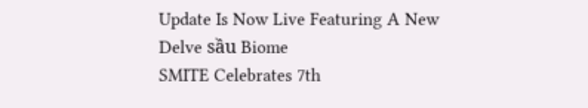Update Is Now Live Featuring A New Delve sầu Biome
SMITE Celebrates 7th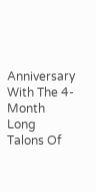Anniversary With The 4-Month Long Talons Of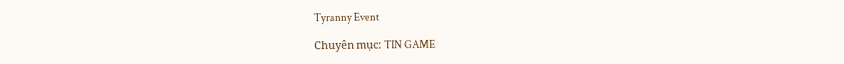Tyranny Event

Chuyên mục: TIN GAME